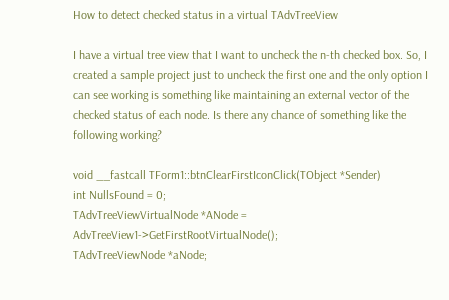How to detect checked status in a virtual TAdvTreeView

I have a virtual tree view that I want to uncheck the n-th checked box. So, I created a sample project just to uncheck the first one and the only option I can see working is something like maintaining an external vector of the checked status of each node. Is there any chance of something like the following working?

void __fastcall TForm1::btnClearFirstIconClick(TObject *Sender)
int NullsFound = 0;
TAdvTreeViewVirtualNode *ANode = AdvTreeView1->GetFirstRootVirtualNode();
TAdvTreeViewNode *aNode;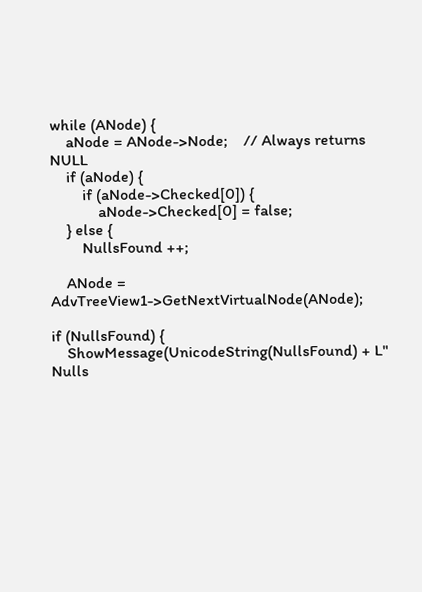while (ANode) {
    aNode = ANode->Node;    // Always returns NULL
    if (aNode) {
        if (aNode->Checked[0]) {
            aNode->Checked[0] = false;
    } else {
        NullsFound ++;

    ANode = AdvTreeView1->GetNextVirtualNode(ANode);

if (NullsFound) {
    ShowMessage(UnicodeString(NullsFound) + L" Nulls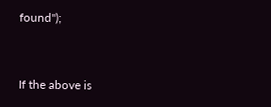found");


If the above is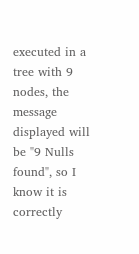executed in a tree with 9 nodes, the message displayed will be "9 Nulls found", so I know it is correctly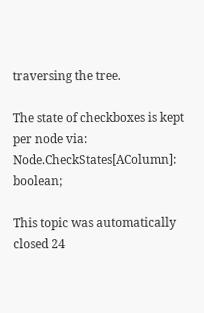traversing the tree.

The state of checkboxes is kept per node via:
Node.CheckStates[AColumn]: boolean;

This topic was automatically closed 24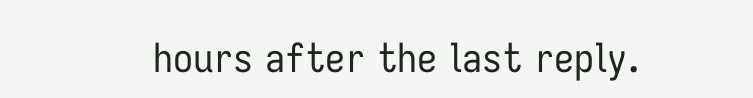hours after the last reply.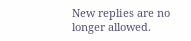New replies are no longer allowed.